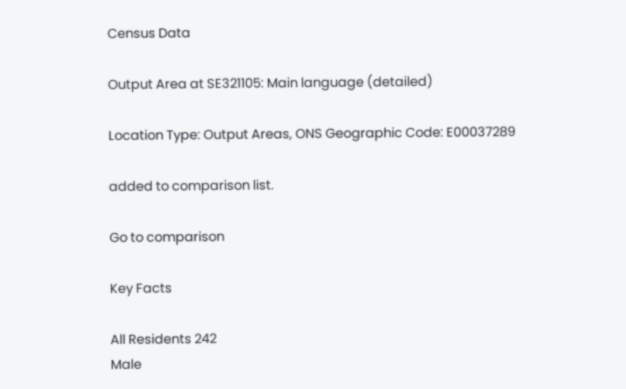Census Data

Output Area at SE321105: Main language (detailed)

Location Type: Output Areas, ONS Geographic Code: E00037289

added to comparison list.

Go to comparison

Key Facts

All Residents 242
Male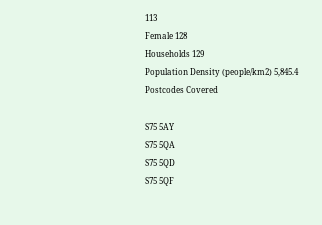113
Female 128
Households 129
Population Density (people/km2) 5,845.4
Postcodes Covered

S75 5AY
S75 5QA
S75 5QD
S75 5QF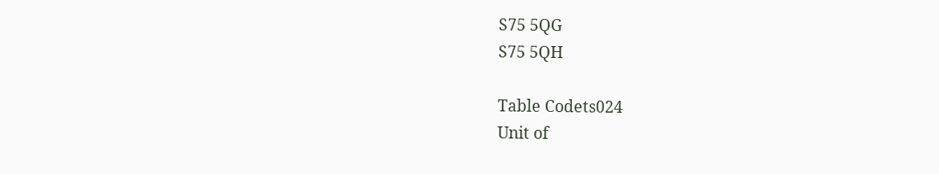S75 5QG
S75 5QH

Table Codets024
Unit of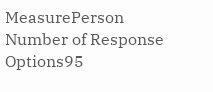MeasurePerson
Number of Response Options95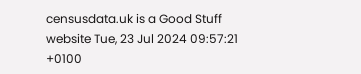censusdata.uk is a Good Stuff website Tue, 23 Jul 2024 09:57:21 +0100